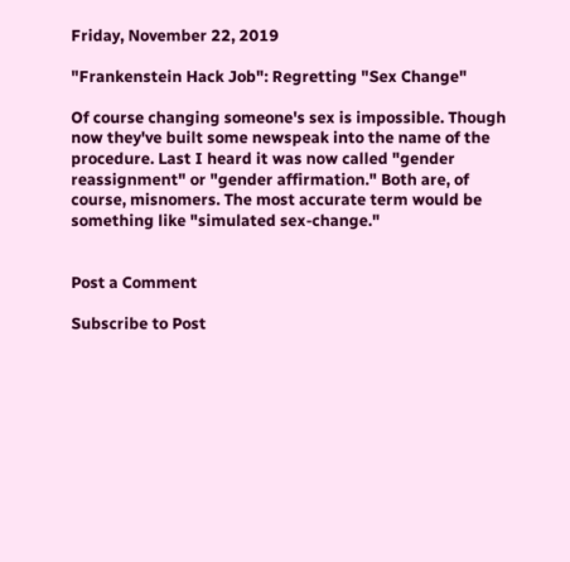Friday, November 22, 2019

"Frankenstein Hack Job": Regretting "Sex Change"

Of course changing someone's sex is impossible. Though now they've built some newspeak into the name of the procedure. Last I heard it was now called "gender reassignment" or "gender affirmation." Both are, of course, misnomers. The most accurate term would be something like "simulated sex-change."


Post a Comment

Subscribe to Post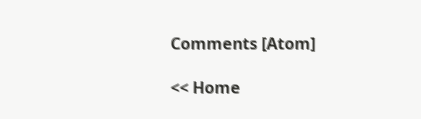Comments [Atom]

<< Home